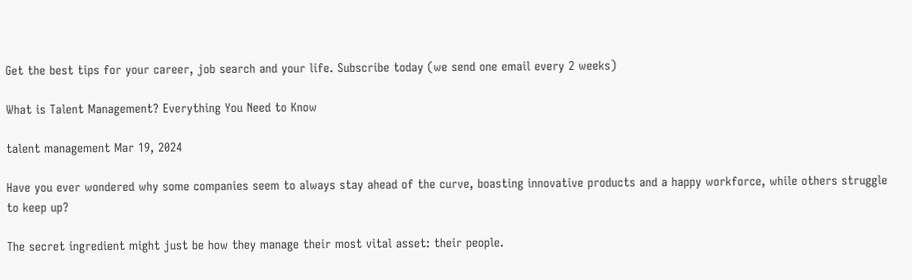Get the best tips for your career, job search and your life. Subscribe today (we send one email every 2 weeks)

What is Talent Management? Everything You Need to Know

talent management Mar 19, 2024

Have you ever wondered why some companies seem to always stay ahead of the curve, boasting innovative products and a happy workforce, while others struggle to keep up?

The secret ingredient might just be how they manage their most vital asset: their people.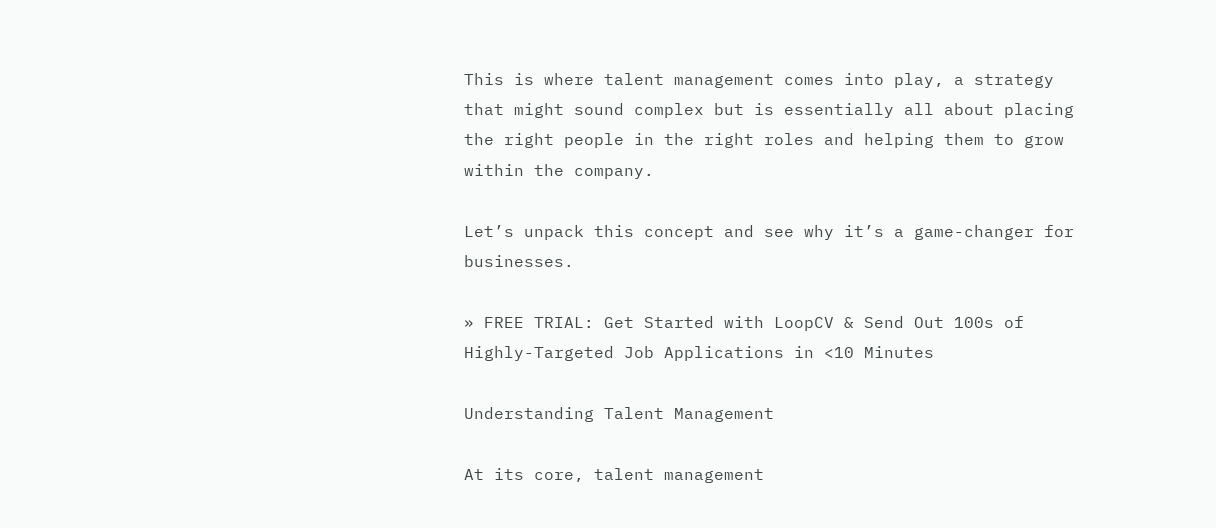This is where talent management comes into play, a strategy that might sound complex but is essentially all about placing the right people in the right roles and helping them to grow within the company.

Let’s unpack this concept and see why it’s a game-changer for businesses.

» FREE TRIAL: Get Started with LoopCV & Send Out 100s of Highly-Targeted Job Applications in <10 Minutes

Understanding Talent Management

At its core, talent management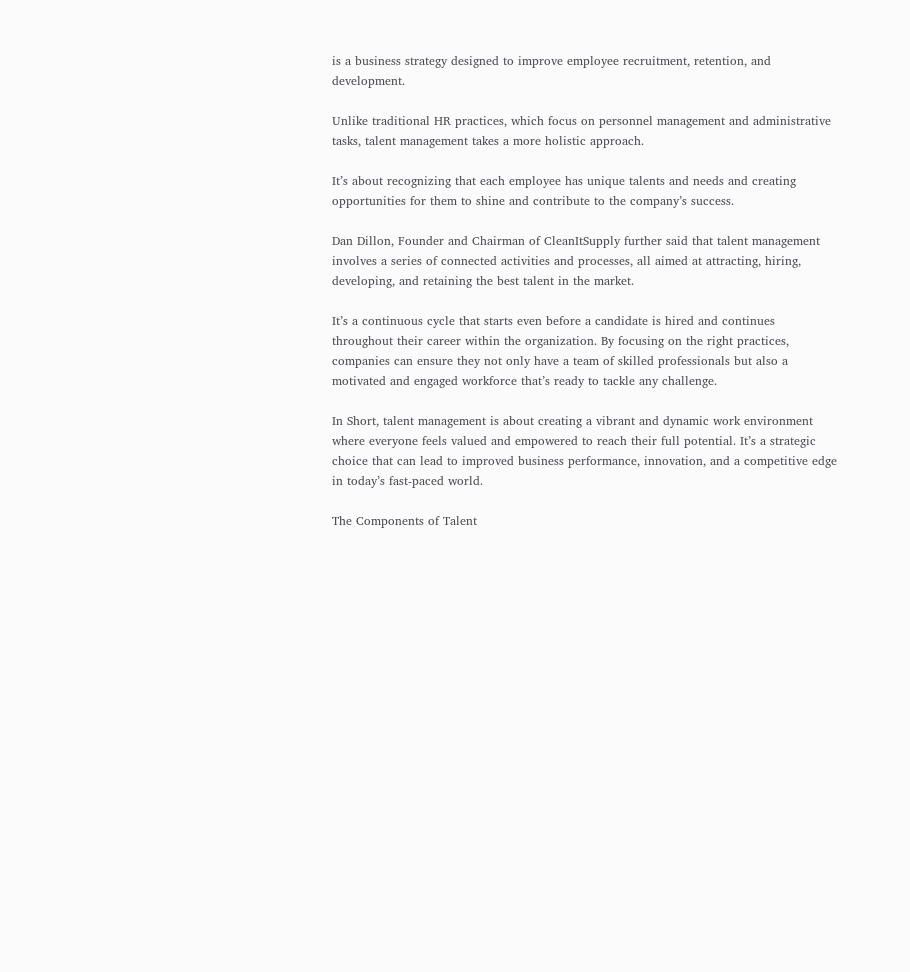is a business strategy designed to improve employee recruitment, retention, and development.

Unlike traditional HR practices, which focus on personnel management and administrative tasks, talent management takes a more holistic approach.

It’s about recognizing that each employee has unique talents and needs and creating opportunities for them to shine and contribute to the company’s success.

Dan Dillon, Founder and Chairman of CleanItSupply further said that talent management involves a series of connected activities and processes, all aimed at attracting, hiring, developing, and retaining the best talent in the market.

It’s a continuous cycle that starts even before a candidate is hired and continues throughout their career within the organization. By focusing on the right practices, companies can ensure they not only have a team of skilled professionals but also a motivated and engaged workforce that’s ready to tackle any challenge.

In Short, talent management is about creating a vibrant and dynamic work environment where everyone feels valued and empowered to reach their full potential. It’s a strategic choice that can lead to improved business performance, innovation, and a competitive edge in today’s fast-paced world.

The Components of Talent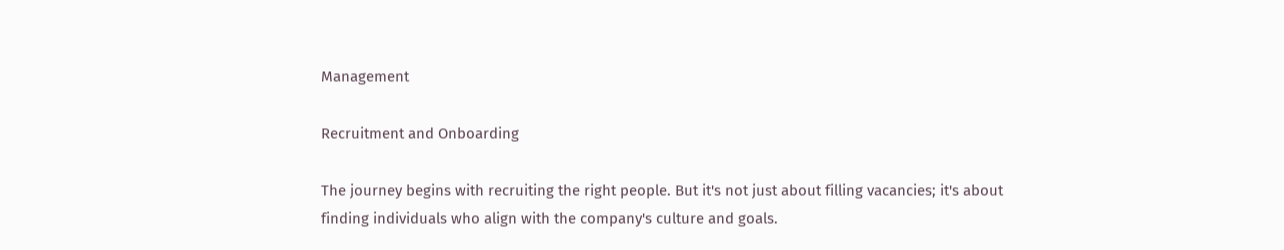Management

Recruitment and Onboarding

The journey begins with recruiting the right people. But it's not just about filling vacancies; it's about finding individuals who align with the company's culture and goals.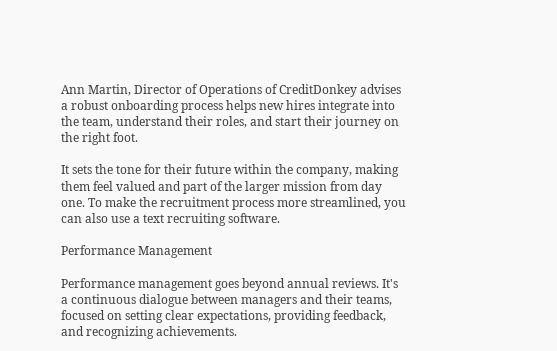Ann Martin, Director of Operations of CreditDonkey advises a robust onboarding process helps new hires integrate into the team, understand their roles, and start their journey on the right foot.

It sets the tone for their future within the company, making them feel valued and part of the larger mission from day one. To make the recruitment process more streamlined, you can also use a text recruiting software.

Performance Management

Performance management goes beyond annual reviews. It's a continuous dialogue between managers and their teams, focused on setting clear expectations, providing feedback, and recognizing achievements.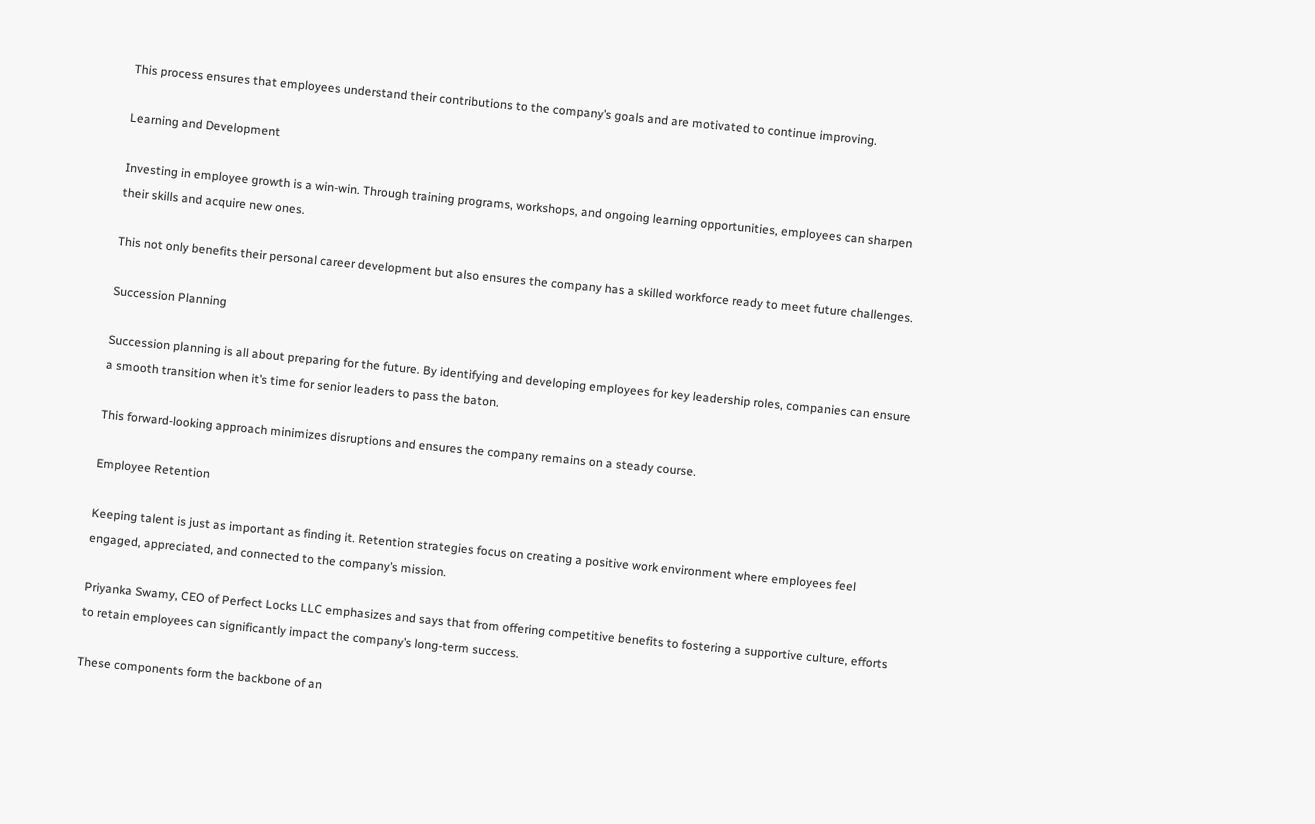This process ensures that employees understand their contributions to the company’s goals and are motivated to continue improving.

Learning and Development

Investing in employee growth is a win-win. Through training programs, workshops, and ongoing learning opportunities, employees can sharpen their skills and acquire new ones.

This not only benefits their personal career development but also ensures the company has a skilled workforce ready to meet future challenges.

Succession Planning

Succession planning is all about preparing for the future. By identifying and developing employees for key leadership roles, companies can ensure a smooth transition when it’s time for senior leaders to pass the baton.

This forward-looking approach minimizes disruptions and ensures the company remains on a steady course.

Employee Retention

Keeping talent is just as important as finding it. Retention strategies focus on creating a positive work environment where employees feel engaged, appreciated, and connected to the company’s mission.

Priyanka Swamy, CEO of Perfect Locks LLC emphasizes and says that from offering competitive benefits to fostering a supportive culture, efforts to retain employees can significantly impact the company’s long-term success.

These components form the backbone of an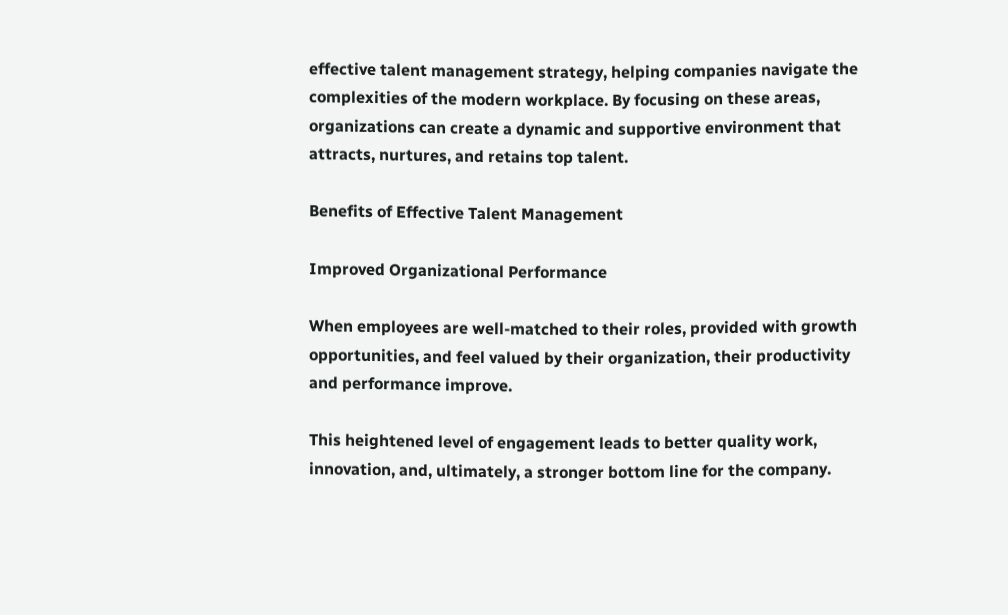effective talent management strategy, helping companies navigate the complexities of the modern workplace. By focusing on these areas, organizations can create a dynamic and supportive environment that attracts, nurtures, and retains top talent.

Benefits of Effective Talent Management

Improved Organizational Performance

When employees are well-matched to their roles, provided with growth opportunities, and feel valued by their organization, their productivity and performance improve.

This heightened level of engagement leads to better quality work, innovation, and, ultimately, a stronger bottom line for the company.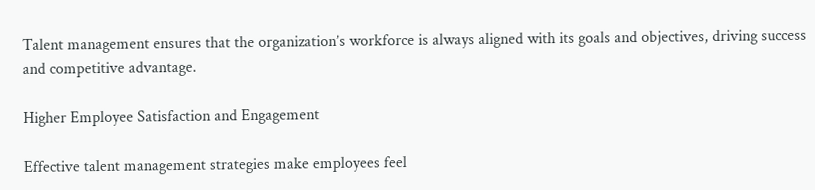Talent management ensures that the organization’s workforce is always aligned with its goals and objectives, driving success and competitive advantage.

Higher Employee Satisfaction and Engagement

Effective talent management strategies make employees feel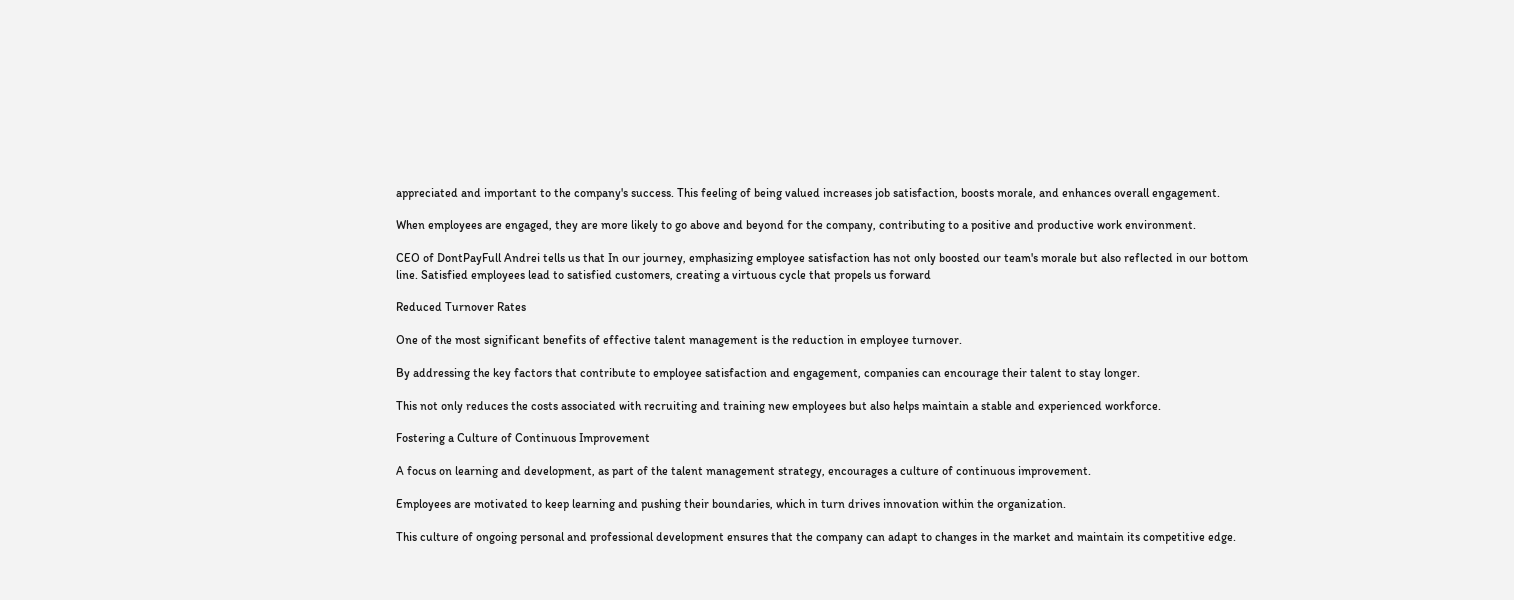appreciated and important to the company's success. This feeling of being valued increases job satisfaction, boosts morale, and enhances overall engagement.

When employees are engaged, they are more likely to go above and beyond for the company, contributing to a positive and productive work environment.

CEO of DontPayFull Andrei tells us that In our journey, emphasizing employee satisfaction has not only boosted our team's morale but also reflected in our bottom line. Satisfied employees lead to satisfied customers, creating a virtuous cycle that propels us forward

Reduced Turnover Rates

One of the most significant benefits of effective talent management is the reduction in employee turnover.

By addressing the key factors that contribute to employee satisfaction and engagement, companies can encourage their talent to stay longer.

This not only reduces the costs associated with recruiting and training new employees but also helps maintain a stable and experienced workforce.

Fostering a Culture of Continuous Improvement

A focus on learning and development, as part of the talent management strategy, encourages a culture of continuous improvement.

Employees are motivated to keep learning and pushing their boundaries, which in turn drives innovation within the organization.

This culture of ongoing personal and professional development ensures that the company can adapt to changes in the market and maintain its competitive edge.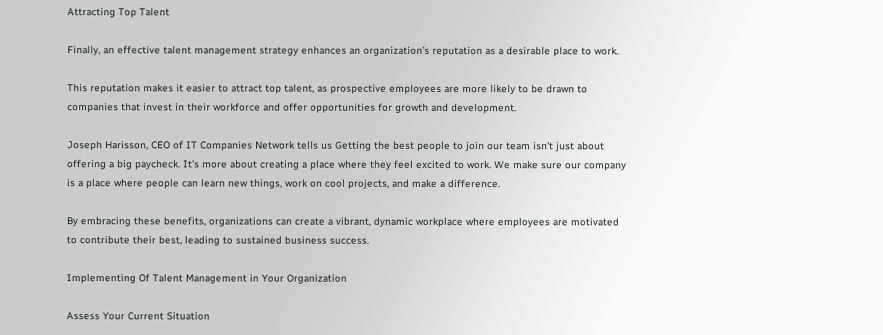Attracting Top Talent

Finally, an effective talent management strategy enhances an organization’s reputation as a desirable place to work.

This reputation makes it easier to attract top talent, as prospective employees are more likely to be drawn to companies that invest in their workforce and offer opportunities for growth and development.

Joseph Harisson, CEO of IT Companies Network tells us Getting the best people to join our team isn't just about offering a big paycheck. It's more about creating a place where they feel excited to work. We make sure our company is a place where people can learn new things, work on cool projects, and make a difference.

By embracing these benefits, organizations can create a vibrant, dynamic workplace where employees are motivated to contribute their best, leading to sustained business success.

Implementing Of Talent Management in Your Organization

Assess Your Current Situation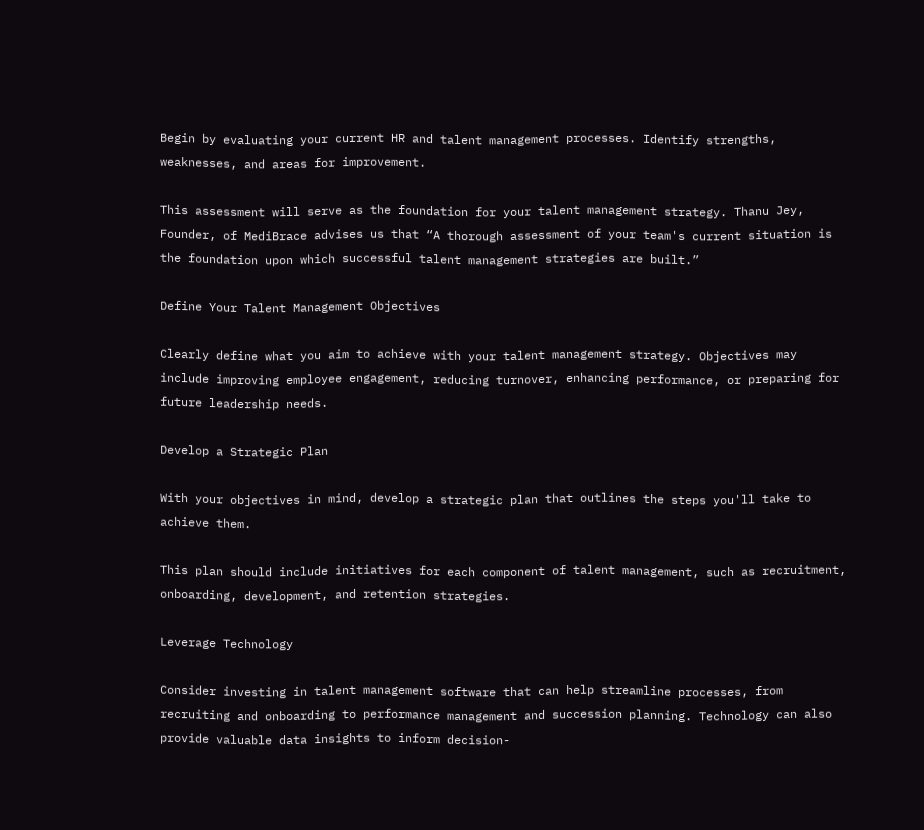Begin by evaluating your current HR and talent management processes. Identify strengths, weaknesses, and areas for improvement.

This assessment will serve as the foundation for your talent management strategy. Thanu Jey, Founder, of MediBrace advises us that “A thorough assessment of your team's current situation is the foundation upon which successful talent management strategies are built.”

Define Your Talent Management Objectives

Clearly define what you aim to achieve with your talent management strategy. Objectives may include improving employee engagement, reducing turnover, enhancing performance, or preparing for future leadership needs.

Develop a Strategic Plan

With your objectives in mind, develop a strategic plan that outlines the steps you'll take to achieve them.

This plan should include initiatives for each component of talent management, such as recruitment, onboarding, development, and retention strategies.

Leverage Technology

Consider investing in talent management software that can help streamline processes, from recruiting and onboarding to performance management and succession planning. Technology can also provide valuable data insights to inform decision-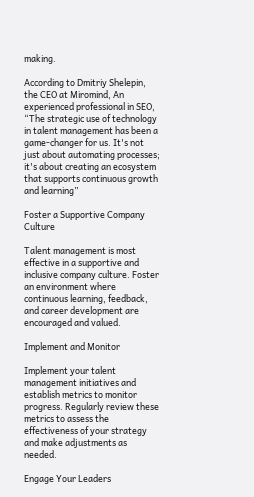making.

According to Dmitriy Shelepin, the CEO at Miromind, An experienced professional in SEO, “The strategic use of technology in talent management has been a game-changer for us. It's not just about automating processes; it's about creating an ecosystem that supports continuous growth and learning”

Foster a Supportive Company Culture

Talent management is most effective in a supportive and inclusive company culture. Foster an environment where continuous learning, feedback, and career development are encouraged and valued.

Implement and Monitor

Implement your talent management initiatives and establish metrics to monitor progress. Regularly review these metrics to assess the effectiveness of your strategy and make adjustments as needed.

Engage Your Leaders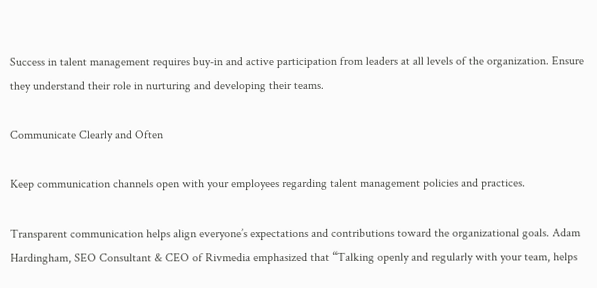Success in talent management requires buy-in and active participation from leaders at all levels of the organization. Ensure they understand their role in nurturing and developing their teams.

Communicate Clearly and Often

Keep communication channels open with your employees regarding talent management policies and practices.

Transparent communication helps align everyone’s expectations and contributions toward the organizational goals. Adam Hardingham, SEO Consultant & CEO of Rivmedia emphasized that “Talking openly and regularly with your team, helps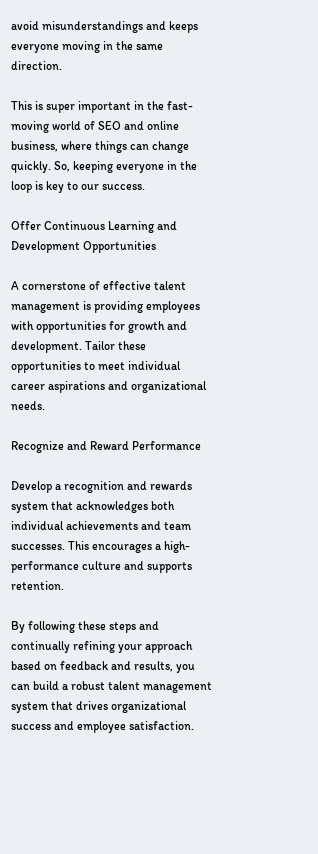avoid misunderstandings and keeps everyone moving in the same direction.

This is super important in the fast-moving world of SEO and online business, where things can change quickly. So, keeping everyone in the loop is key to our success.

Offer Continuous Learning and Development Opportunities

A cornerstone of effective talent management is providing employees with opportunities for growth and development. Tailor these opportunities to meet individual career aspirations and organizational needs.

Recognize and Reward Performance

Develop a recognition and rewards system that acknowledges both individual achievements and team successes. This encourages a high-performance culture and supports retention.

By following these steps and continually refining your approach based on feedback and results, you can build a robust talent management system that drives organizational success and employee satisfaction.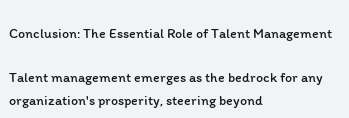Conclusion: The Essential Role of Talent Management

Talent management emerges as the bedrock for any organization's prosperity, steering beyond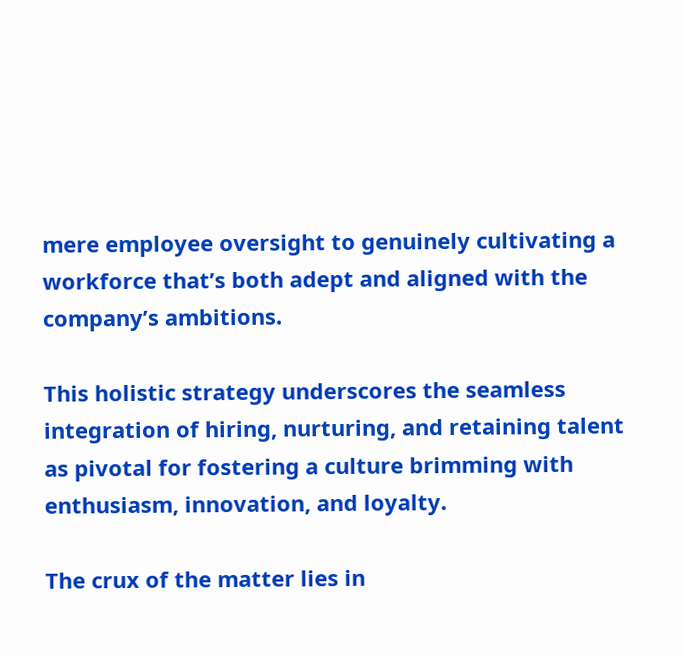mere employee oversight to genuinely cultivating a workforce that’s both adept and aligned with the company’s ambitions.

This holistic strategy underscores the seamless integration of hiring, nurturing, and retaining talent as pivotal for fostering a culture brimming with enthusiasm, innovation, and loyalty.

The crux of the matter lies in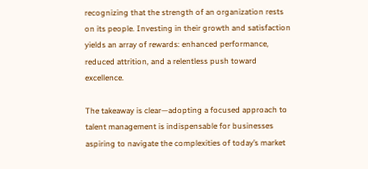recognizing that the strength of an organization rests on its people. Investing in their growth and satisfaction yields an array of rewards: enhanced performance, reduced attrition, and a relentless push toward excellence.

The takeaway is clear—adopting a focused approach to talent management is indispensable for businesses aspiring to navigate the complexities of today’s market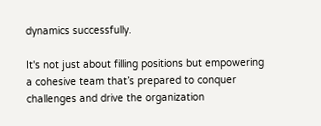dynamics successfully.

It's not just about filling positions but empowering a cohesive team that’s prepared to conquer challenges and drive the organization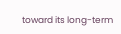toward its long-term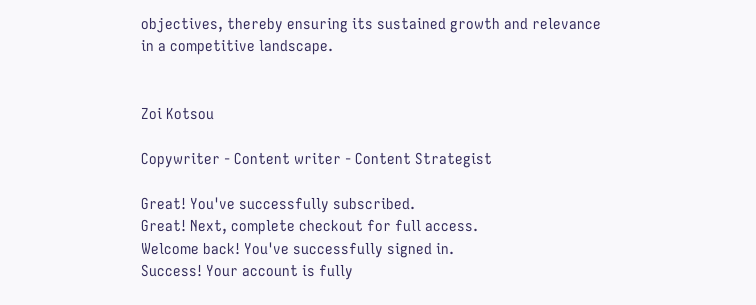objectives, thereby ensuring its sustained growth and relevance in a competitive landscape.


Zoi Kotsou

Copywriter - Content writer - Content Strategist

Great! You've successfully subscribed.
Great! Next, complete checkout for full access.
Welcome back! You've successfully signed in.
Success! Your account is fully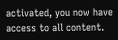activated, you now have access to all content.